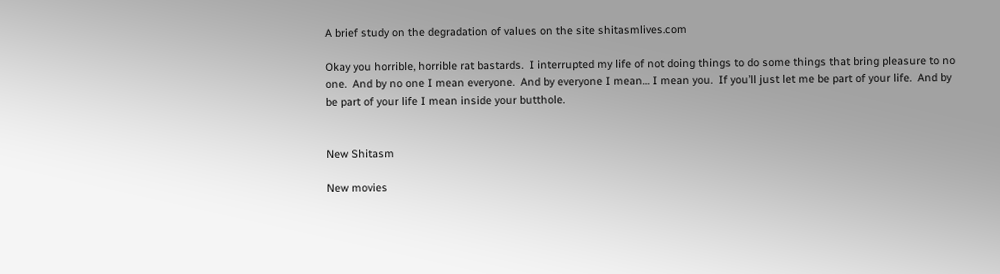A brief study on the degradation of values on the site shitasmlives.com

Okay you horrible, horrible rat bastards.  I interrupted my life of not doing things to do some things that bring pleasure to no one.  And by no one I mean everyone.  And by everyone I mean… I mean you.  If you’ll just let me be part of your life.  And by be part of your life I mean inside your butthole.


New Shitasm

New movies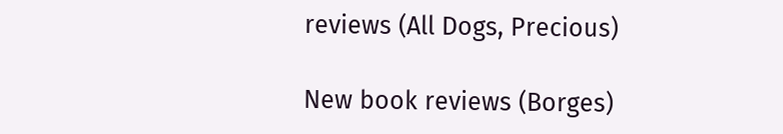reviews (All Dogs, Precious)

New book reviews (Borges)